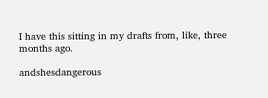I have this sitting in my drafts from, like, three months ago.

andshesdangerous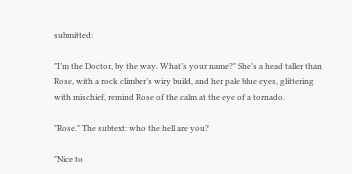submitted:

"I’m the Doctor, by the way. What’s your name?" She’s a head taller than Rose, with a rock climber’s wiry build, and her pale blue eyes, glittering with mischief, remind Rose of the calm at the eye of a tornado.

"Rose." The subtext: who the hell are you?

"Nice to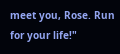meet you, Rose. Run for your life!"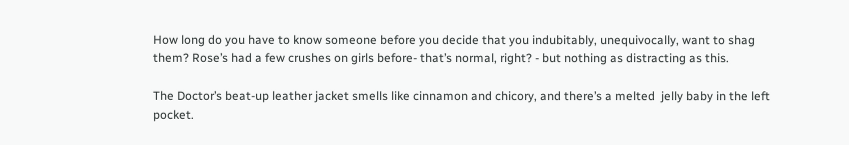How long do you have to know someone before you decide that you indubitably, unequivocally, want to shag them? Rose’s had a few crushes on girls before- that’s normal, right? - but nothing as distracting as this.

The Doctor’s beat-up leather jacket smells like cinnamon and chicory, and there’s a melted  jelly baby in the left pocket.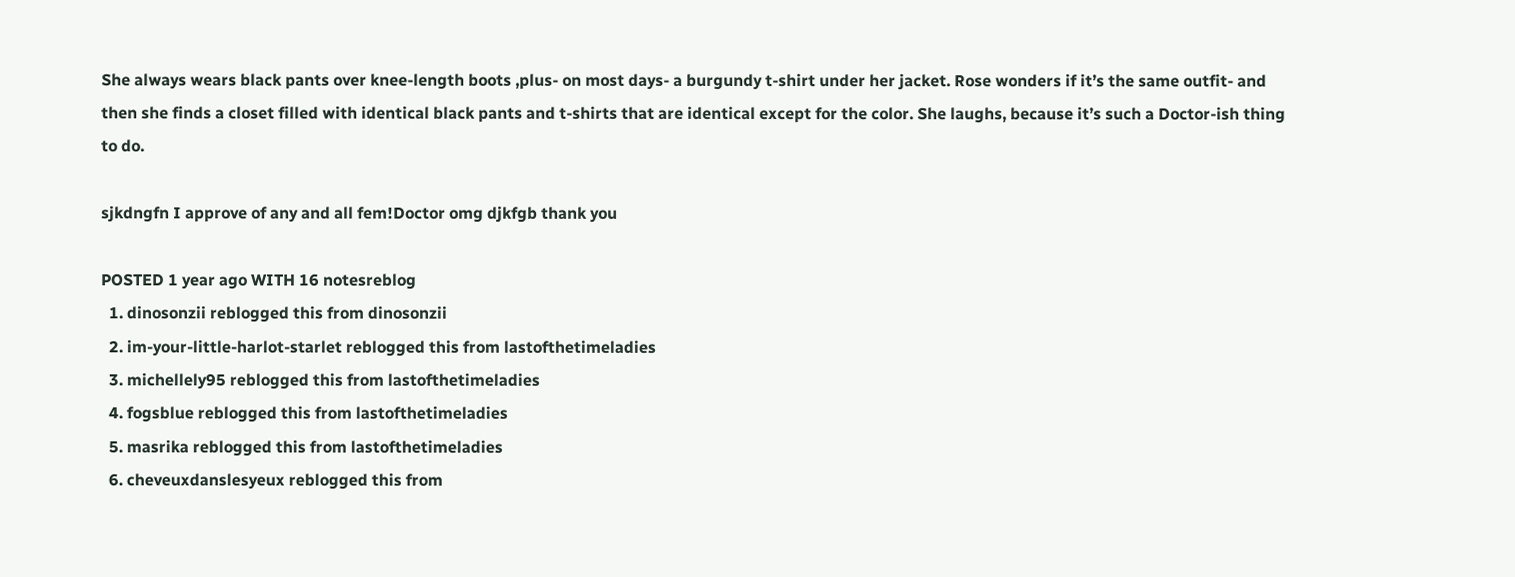She always wears black pants over knee-length boots ,plus- on most days- a burgundy t-shirt under her jacket. Rose wonders if it’s the same outfit- and then she finds a closet filled with identical black pants and t-shirts that are identical except for the color. She laughs, because it’s such a Doctor-ish thing to do.

sjkdngfn I approve of any and all fem!Doctor omg djkfgb thank you

POSTED 1 year ago WITH 16 notesreblog
  1. dinosonzii reblogged this from dinosonzii
  2. im-your-little-harlot-starlet reblogged this from lastofthetimeladies
  3. michellely95 reblogged this from lastofthetimeladies
  4. fogsblue reblogged this from lastofthetimeladies
  5. masrika reblogged this from lastofthetimeladies
  6. cheveuxdanslesyeux reblogged this from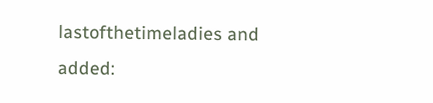lastofthetimeladies and added: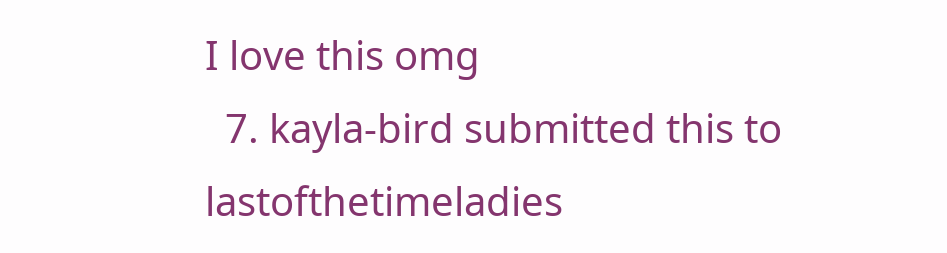I love this omg
  7. kayla-bird submitted this to lastofthetimeladies